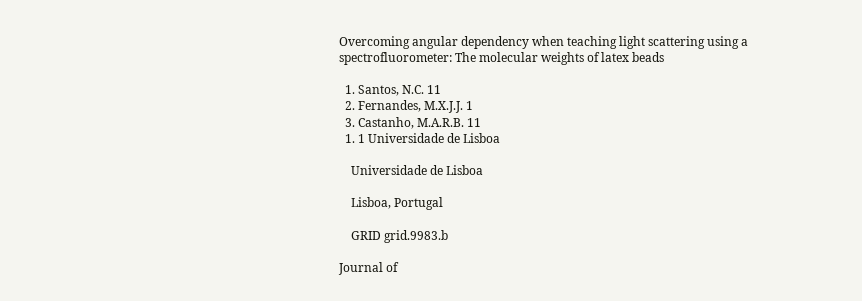Overcoming angular dependency when teaching light scattering using a spectrofluorometer: The molecular weights of latex beads

  1. Santos, N.C. 11
  2. Fernandes, M.X.J.J. 1
  3. Castanho, M.A.R.B. 11
  1. 1 Universidade de Lisboa

    Universidade de Lisboa

    Lisboa, Portugal

    GRID grid.9983.b

Journal of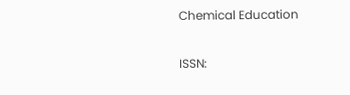Chemical Education

ISSN: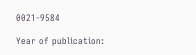0021-9584

Year of publication: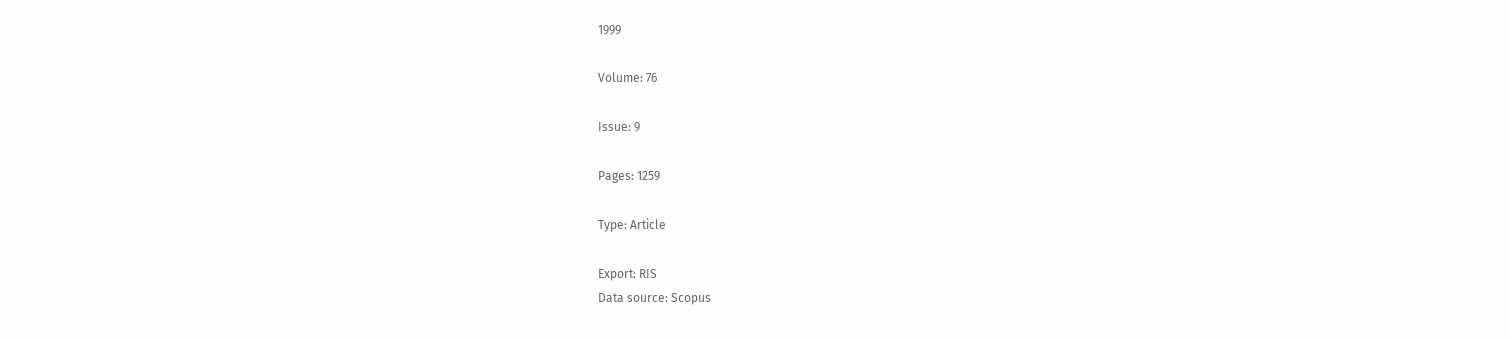1999

Volume: 76

Issue: 9

Pages: 1259

Type: Article

Export: RIS
Data source: Scopus